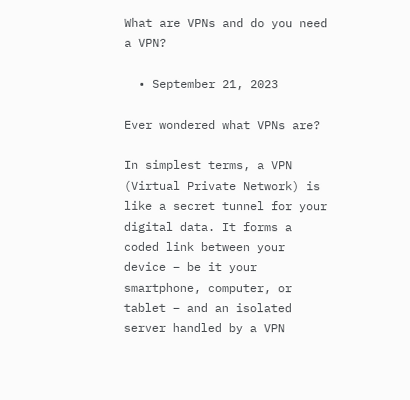What are VPNs and do you need a VPN?

  • September 21, 2023

Ever wondered what VPNs are?

In simplest terms, a VPN (Virtual Private Network) is like a secret tunnel for your digital data. It forms a coded link between your device – be it your smartphone, computer, or tablet – and an isolated server handled by a VPN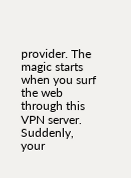provider. The magic starts when you surf the web through this VPN server. Suddenly, your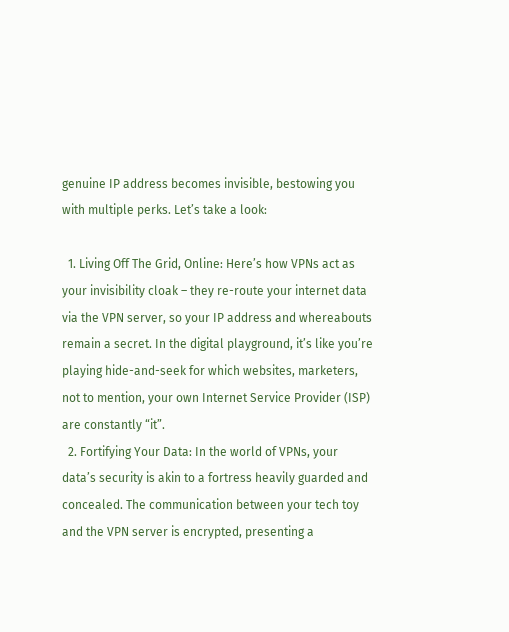genuine IP address becomes invisible, bestowing you with multiple perks. Let’s take a look:

  1. Living Off The Grid, Online: Here’s how VPNs act as your invisibility cloak – they re-route your internet data via the VPN server, so your IP address and whereabouts remain a secret. In the digital playground, it’s like you’re playing hide-and-seek for which websites, marketers, not to mention, your own Internet Service Provider (ISP) are constantly “it”.
  2. Fortifying Your Data: In the world of VPNs, your data’s security is akin to a fortress heavily guarded and concealed. The communication between your tech toy and the VPN server is encrypted, presenting a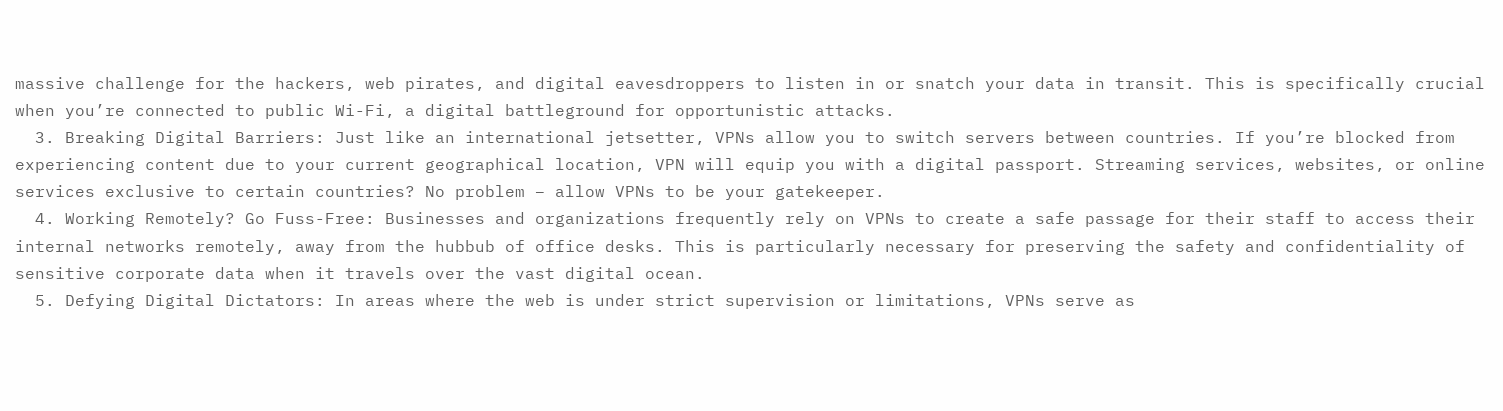massive challenge for the hackers, web pirates, and digital eavesdroppers to listen in or snatch your data in transit. This is specifically crucial when you’re connected to public Wi-Fi, a digital battleground for opportunistic attacks.
  3. Breaking Digital Barriers: Just like an international jetsetter, VPNs allow you to switch servers between countries. If you’re blocked from experiencing content due to your current geographical location, VPN will equip you with a digital passport. Streaming services, websites, or online services exclusive to certain countries? No problem – allow VPNs to be your gatekeeper.
  4. Working Remotely? Go Fuss-Free: Businesses and organizations frequently rely on VPNs to create a safe passage for their staff to access their internal networks remotely, away from the hubbub of office desks. This is particularly necessary for preserving the safety and confidentiality of sensitive corporate data when it travels over the vast digital ocean.
  5. Defying Digital Dictators: In areas where the web is under strict supervision or limitations, VPNs serve as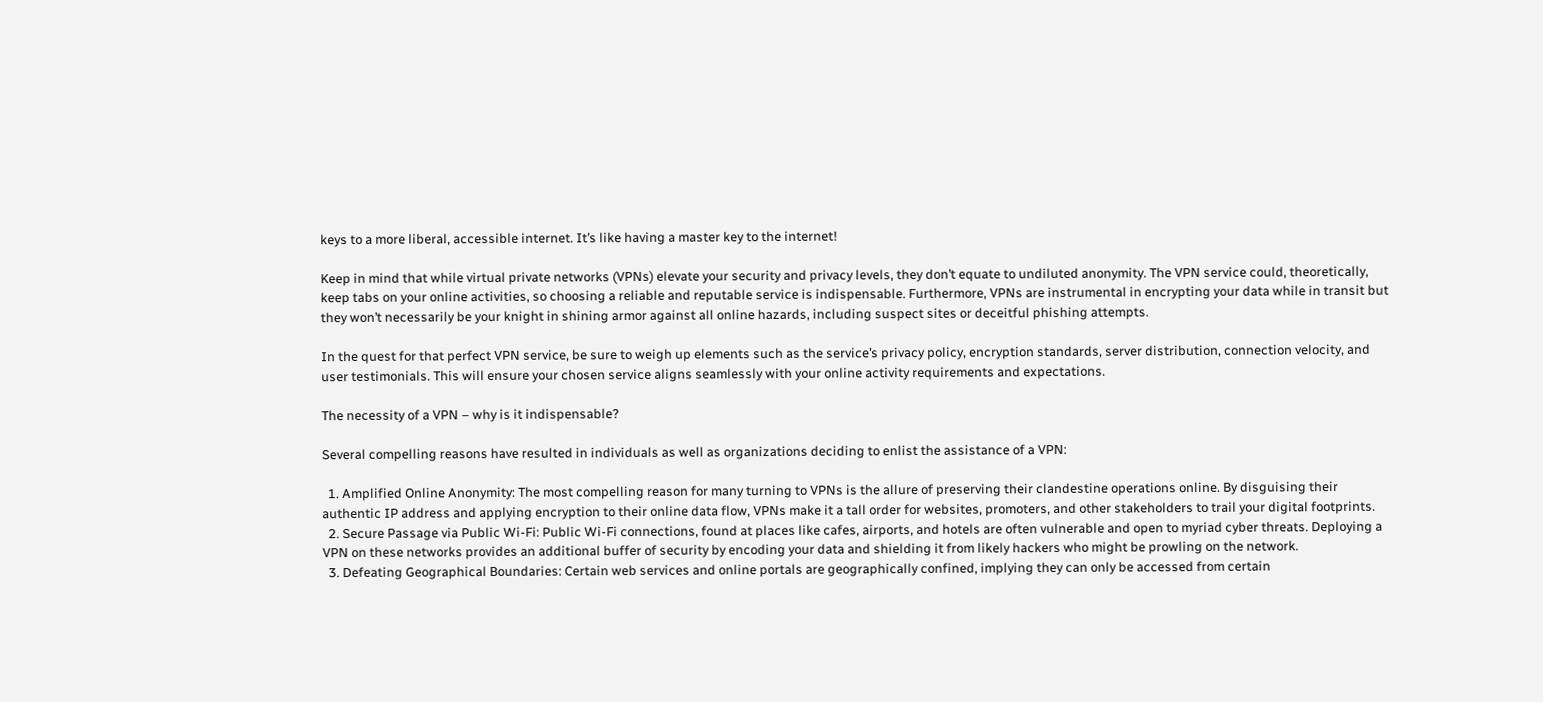keys to a more liberal, accessible internet. It’s like having a master key to the internet!

Keep in mind that while virtual private networks (VPNs) elevate your security and privacy levels, they don’t equate to undiluted anonymity. The VPN service could, theoretically, keep tabs on your online activities, so choosing a reliable and reputable service is indispensable. Furthermore, VPNs are instrumental in encrypting your data while in transit but they won’t necessarily be your knight in shining armor against all online hazards, including suspect sites or deceitful phishing attempts.

In the quest for that perfect VPN service, be sure to weigh up elements such as the service’s privacy policy, encryption standards, server distribution, connection velocity, and user testimonials. This will ensure your chosen service aligns seamlessly with your online activity requirements and expectations.

The necessity of a VPN – why is it indispensable?

Several compelling reasons have resulted in individuals as well as organizations deciding to enlist the assistance of a VPN:

  1. Amplified Online Anonymity: The most compelling reason for many turning to VPNs is the allure of preserving their clandestine operations online. By disguising their authentic IP address and applying encryption to their online data flow, VPNs make it a tall order for websites, promoters, and other stakeholders to trail your digital footprints.
  2. Secure Passage via Public Wi-Fi: Public Wi-Fi connections, found at places like cafes, airports, and hotels are often vulnerable and open to myriad cyber threats. Deploying a VPN on these networks provides an additional buffer of security by encoding your data and shielding it from likely hackers who might be prowling on the network.
  3. Defeating Geographical Boundaries: Certain web services and online portals are geographically confined, implying they can only be accessed from certain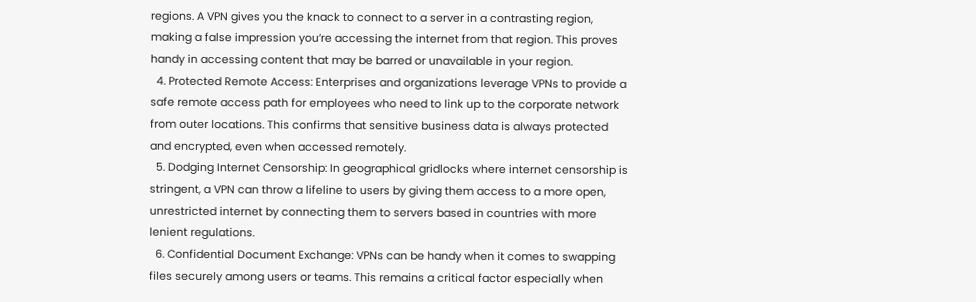regions. A VPN gives you the knack to connect to a server in a contrasting region, making a false impression you’re accessing the internet from that region. This proves handy in accessing content that may be barred or unavailable in your region.
  4. Protected Remote Access: Enterprises and organizations leverage VPNs to provide a safe remote access path for employees who need to link up to the corporate network from outer locations. This confirms that sensitive business data is always protected and encrypted, even when accessed remotely.
  5. Dodging Internet Censorship: In geographical gridlocks where internet censorship is stringent, a VPN can throw a lifeline to users by giving them access to a more open, unrestricted internet by connecting them to servers based in countries with more lenient regulations.
  6. Confidential Document Exchange: VPNs can be handy when it comes to swapping files securely among users or teams. This remains a critical factor especially when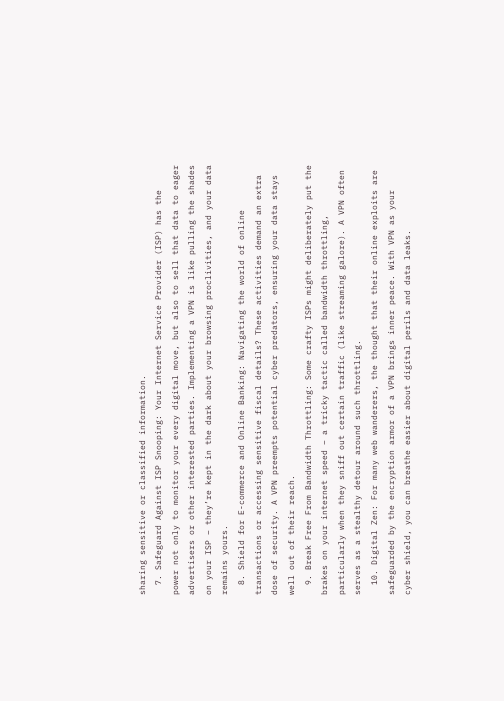sharing sensitive or classified information.
  7. Safeguard Against ISP Snooping: Your Internet Service Provider (ISP) has the power not only to monitor your every digital move, but also to sell that data to eager advertisers or other interested parties. Implementing a VPN is like pulling the shades on your ISP – they’re kept in the dark about your browsing proclivities, and your data remains yours.
  8. Shield for E-commerce and Online Banking: Navigating the world of online transactions or accessing sensitive fiscal details? These activities demand an extra dose of security. A VPN preempts potential cyber predators, ensuring your data stays well out of their reach.
  9. Break Free From Bandwidth Throttling: Some crafty ISPs might deliberately put the brakes on your internet speed – a tricky tactic called bandwidth throttling, particularly when they sniff out certain traffic (like streaming galore). A VPN often serves as a stealthy detour around such throttling.
  10. Digital Zen: For many web wanderers, the thought that their online exploits are safeguarded by the encryption armor of a VPN brings inner peace. With VPN as your cyber shield, you can breathe easier about digital perils and data leaks.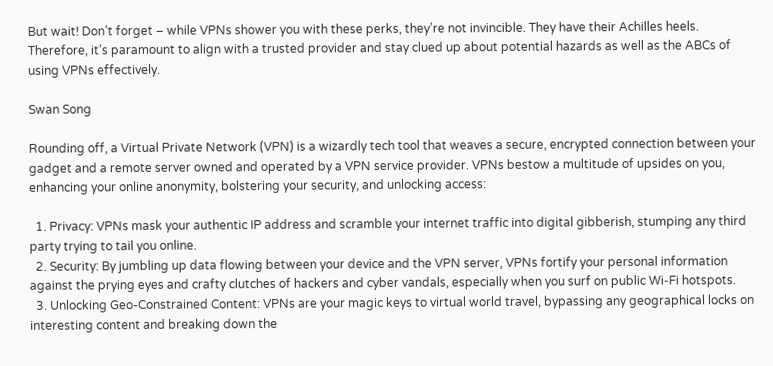But wait! Don’t forget – while VPNs shower you with these perks, they’re not invincible. They have their Achilles heels. Therefore, it’s paramount to align with a trusted provider and stay clued up about potential hazards as well as the ABCs of using VPNs effectively.

Swan Song

Rounding off, a Virtual Private Network (VPN) is a wizardly tech tool that weaves a secure, encrypted connection between your gadget and a remote server owned and operated by a VPN service provider. VPNs bestow a multitude of upsides on you, enhancing your online anonymity, bolstering your security, and unlocking access:

  1. Privacy: VPNs mask your authentic IP address and scramble your internet traffic into digital gibberish, stumping any third party trying to tail you online.
  2. Security: By jumbling up data flowing between your device and the VPN server, VPNs fortify your personal information against the prying eyes and crafty clutches of hackers and cyber vandals, especially when you surf on public Wi-Fi hotspots.
  3. Unlocking Geo-Constrained Content: VPNs are your magic keys to virtual world travel, bypassing any geographical locks on interesting content and breaking down the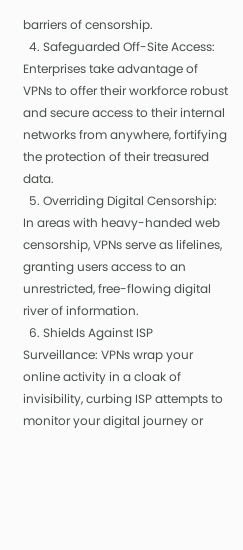barriers of censorship.
  4. Safeguarded Off-Site Access: Enterprises take advantage of VPNs to offer their workforce robust and secure access to their internal networks from anywhere, fortifying the protection of their treasured data.
  5. Overriding Digital Censorship: In areas with heavy-handed web censorship, VPNs serve as lifelines, granting users access to an unrestricted, free-flowing digital river of information.
  6. Shields Against ISP Surveillance: VPNs wrap your online activity in a cloak of invisibility, curbing ISP attempts to monitor your digital journey or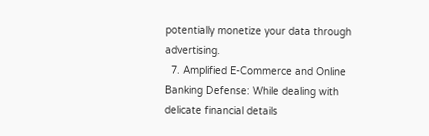potentially monetize your data through advertising.
  7. Amplified E-Commerce and Online Banking Defense: While dealing with delicate financial details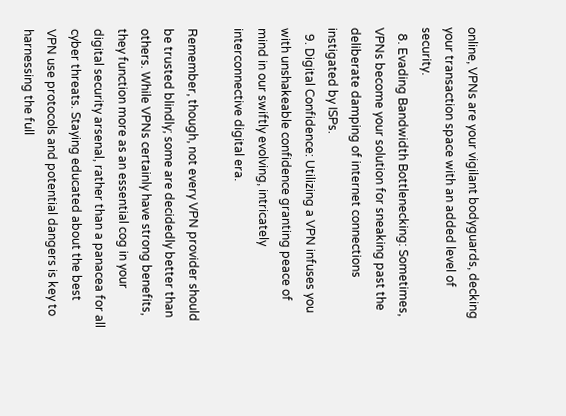online, VPNs are your vigilant bodyguards, decking your transaction space with an added level of security.
  8. Evading Bandwidth Bottlenecking: Sometimes, VPNs become your solution for sneaking past the deliberate damping of internet connections instigated by ISPs.
  9. Digital Confidence: Utilizing a VPN infuses you with unshakeable confidence granting peace of mind in our swiftly evolving, intricately interconnective digital era.

Remember, though, not every VPN provider should be trusted blindly; some are decidedly better than others. While VPNs certainly have strong benefits, they function more as an essential cog in your digital security arsenal, rather than a panacea for all cyber threats. Staying educated about the best VPN use protocols and potential dangers is key to harnessing the full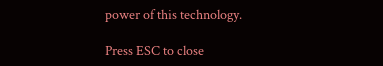power of this technology.

Press ESC to close